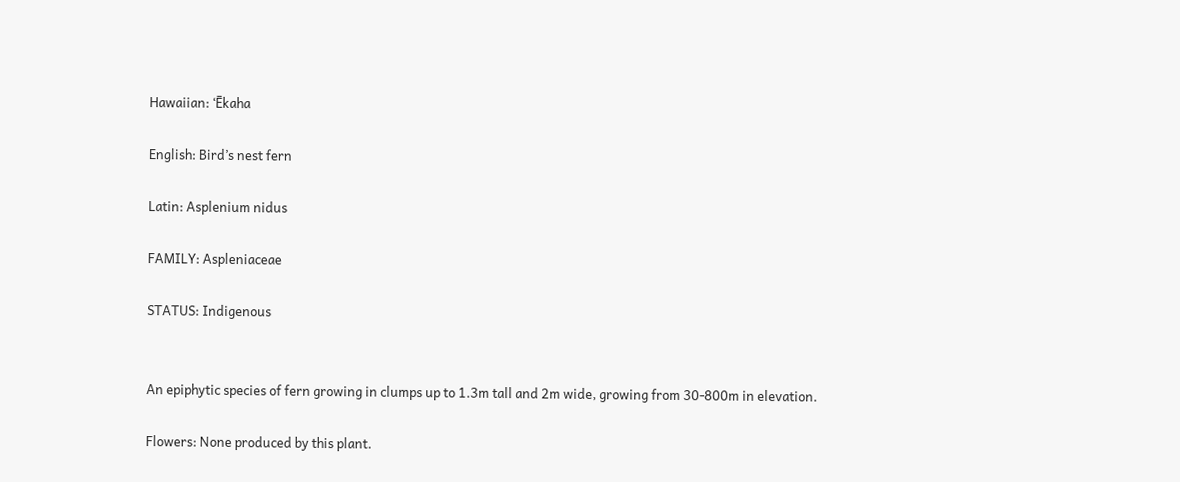Hawaiian: ‘Ēkaha

English: Bird’s nest fern

Latin: Asplenium nidus

FAMILY: Aspleniaceae

STATUS: Indigenous


An epiphytic species of fern growing in clumps up to 1.3m tall and 2m wide, growing from 30-800m in elevation.

Flowers: None produced by this plant.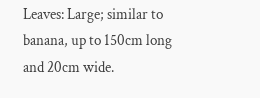Leaves: Large; similar to banana, up to 150cm long and 20cm wide.